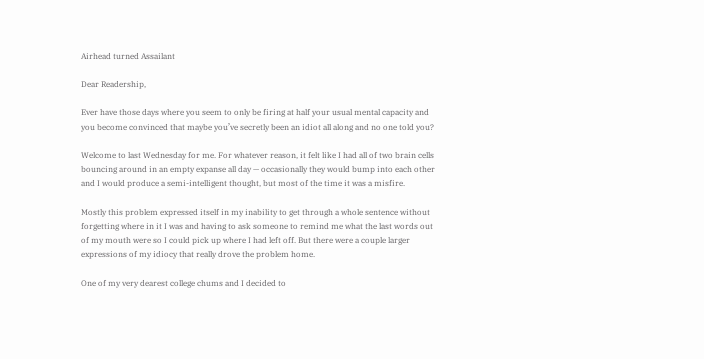Airhead turned Assailant

Dear Readership,

Ever have those days where you seem to only be firing at half your usual mental capacity and you become convinced that maybe you’ve secretly been an idiot all along and no one told you?

Welcome to last Wednesday for me. For whatever reason, it felt like I had all of two brain cells bouncing around in an empty expanse all day — occasionally they would bump into each other and I would produce a semi-intelligent thought, but most of the time it was a misfire.

Mostly this problem expressed itself in my inability to get through a whole sentence without forgetting where in it I was and having to ask someone to remind me what the last words out of my mouth were so I could pick up where I had left off. But there were a couple larger expressions of my idiocy that really drove the problem home.

One of my very dearest college chums and I decided to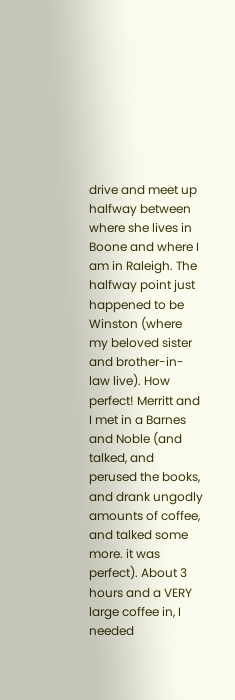drive and meet up halfway between where she lives in Boone and where I am in Raleigh. The halfway point just happened to be Winston (where my beloved sister and brother-in-law live). How perfect! Merritt and I met in a Barnes and Noble (and talked, and perused the books, and drank ungodly amounts of coffee, and talked some more. it was perfect). About 3 hours and a VERY large coffee in, I needed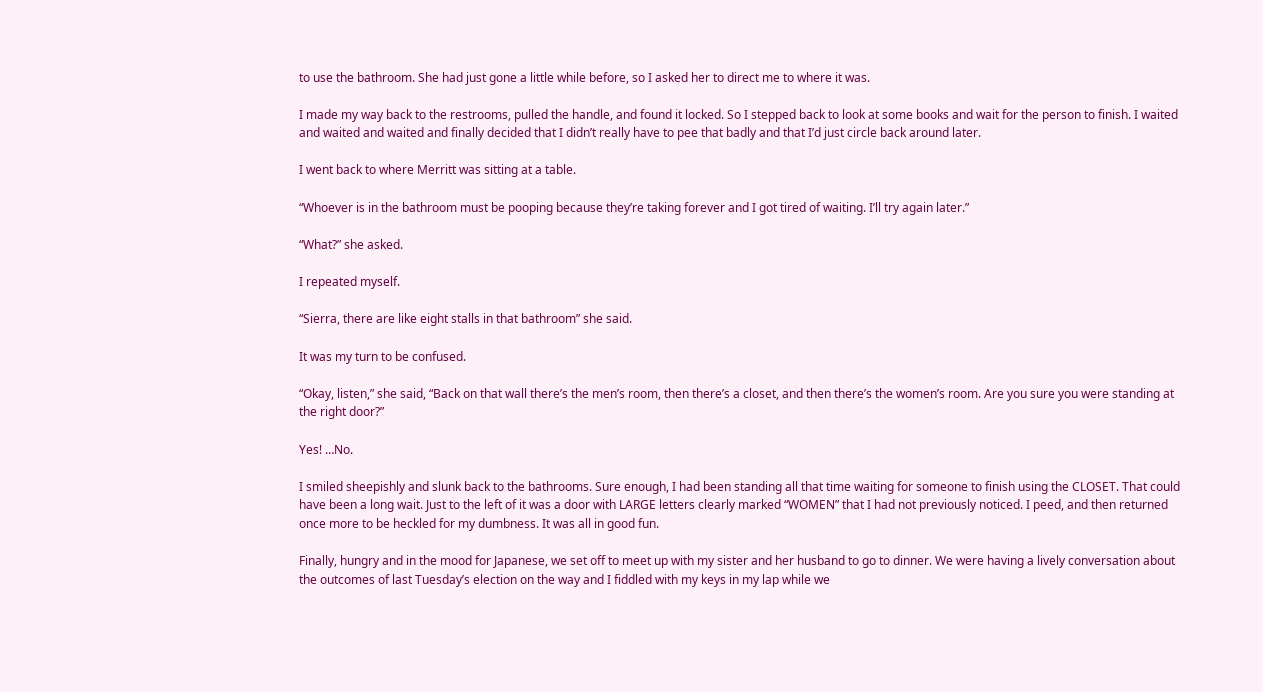to use the bathroom. She had just gone a little while before, so I asked her to direct me to where it was.

I made my way back to the restrooms, pulled the handle, and found it locked. So I stepped back to look at some books and wait for the person to finish. I waited and waited and waited and finally decided that I didn’t really have to pee that badly and that I’d just circle back around later.

I went back to where Merritt was sitting at a table.

“Whoever is in the bathroom must be pooping because they’re taking forever and I got tired of waiting. I’ll try again later.”

“What?” she asked.

I repeated myself.

“Sierra, there are like eight stalls in that bathroom” she said.

It was my turn to be confused.

“Okay, listen,” she said, “Back on that wall there’s the men’s room, then there’s a closet, and then there’s the women’s room. Are you sure you were standing at the right door?”

Yes! …No.

I smiled sheepishly and slunk back to the bathrooms. Sure enough, I had been standing all that time waiting for someone to finish using the CLOSET. That could have been a long wait. Just to the left of it was a door with LARGE letters clearly marked “WOMEN” that I had not previously noticed. I peed, and then returned once more to be heckled for my dumbness. It was all in good fun.

Finally, hungry and in the mood for Japanese, we set off to meet up with my sister and her husband to go to dinner. We were having a lively conversation about the outcomes of last Tuesday’s election on the way and I fiddled with my keys in my lap while we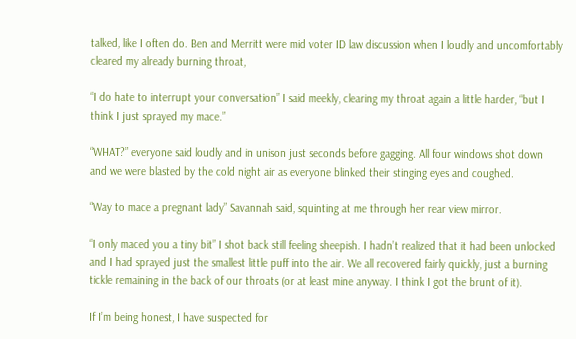talked, like I often do. Ben and Merritt were mid voter ID law discussion when I loudly and uncomfortably cleared my already burning throat,

“I do hate to interrupt your conversation” I said meekly, clearing my throat again a little harder, “but I think I just sprayed my mace.”

“WHAT?” everyone said loudly and in unison just seconds before gagging. All four windows shot down and we were blasted by the cold night air as everyone blinked their stinging eyes and coughed.

“Way to mace a pregnant lady” Savannah said, squinting at me through her rear view mirror.

“I only maced you a tiny bit” I shot back still feeling sheepish. I hadn’t realized that it had been unlocked and I had sprayed just the smallest little puff into the air. We all recovered fairly quickly, just a burning tickle remaining in the back of our throats (or at least mine anyway. I think I got the brunt of it).

If I’m being honest, I have suspected for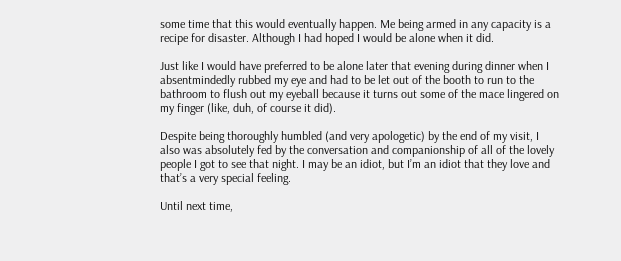some time that this would eventually happen. Me being armed in any capacity is a recipe for disaster. Although I had hoped I would be alone when it did.

Just like I would have preferred to be alone later that evening during dinner when I absentmindedly rubbed my eye and had to be let out of the booth to run to the bathroom to flush out my eyeball because it turns out some of the mace lingered on my finger (like, duh, of course it did).

Despite being thoroughly humbled (and very apologetic) by the end of my visit, I also was absolutely fed by the conversation and companionship of all of the lovely people I got to see that night. I may be an idiot, but I’m an idiot that they love and that’s a very special feeling.

Until next time,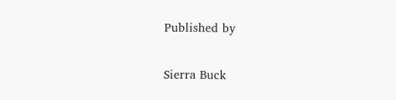Published by

Sierra Buck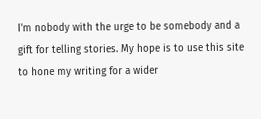I'm nobody with the urge to be somebody and a gift for telling stories. My hope is to use this site to hone my writing for a wider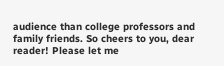audience than college professors and family friends. So cheers to you, dear reader! Please let me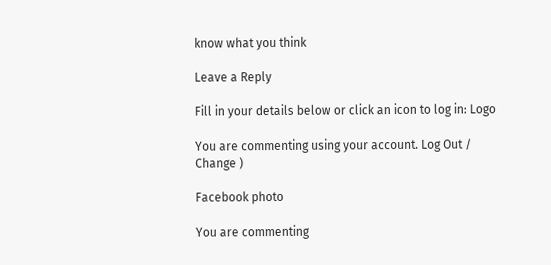know what you think

Leave a Reply

Fill in your details below or click an icon to log in: Logo

You are commenting using your account. Log Out /  Change )

Facebook photo

You are commenting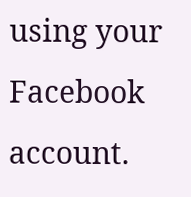using your Facebook account.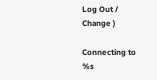Log Out /  Change )

Connecting to %s